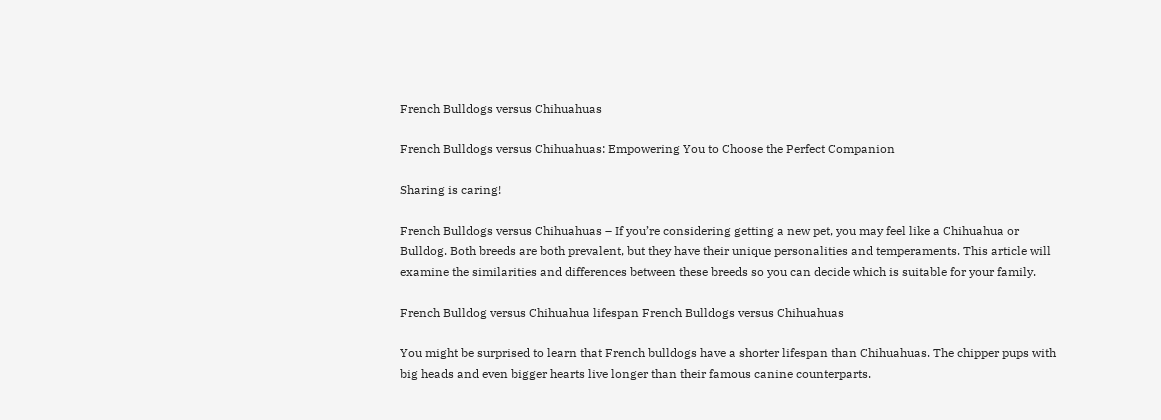French Bulldogs versus Chihuahuas

French Bulldogs versus Chihuahuas: Empowering You to Choose the Perfect Companion

Sharing is caring!

French Bulldogs versus Chihuahuas – If you’re considering getting a new pet, you may feel like a Chihuahua or Bulldog. Both breeds are both prevalent, but they have their unique personalities and temperaments. This article will examine the similarities and differences between these breeds so you can decide which is suitable for your family.

French Bulldog versus Chihuahua lifespan French Bulldogs versus Chihuahuas

You might be surprised to learn that French bulldogs have a shorter lifespan than Chihuahuas. The chipper pups with big heads and even bigger hearts live longer than their famous canine counterparts.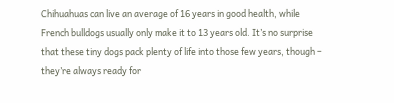Chihuahuas can live an average of 16 years in good health, while French bulldogs usually only make it to 13 years old. It’s no surprise that these tiny dogs pack plenty of life into those few years, though – they’re always ready for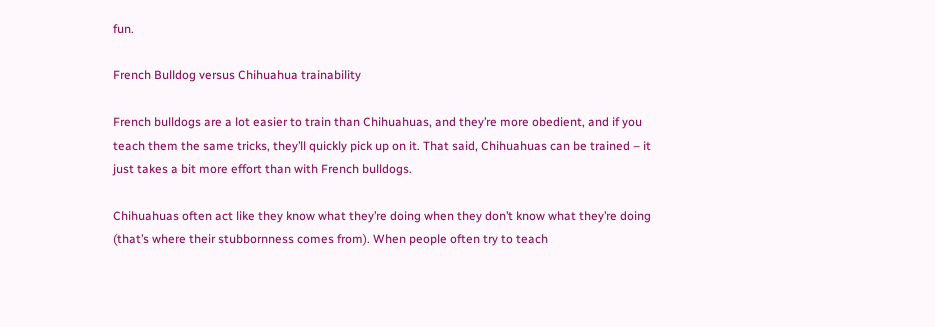fun.

French Bulldog versus Chihuahua trainability

French bulldogs are a lot easier to train than Chihuahuas, and they’re more obedient, and if you teach them the same tricks, they’ll quickly pick up on it. That said, Chihuahuas can be trained – it just takes a bit more effort than with French bulldogs.

Chihuahuas often act like they know what they’re doing when they don’t know what they’re doing (that’s where their stubbornness comes from). When people often try to teach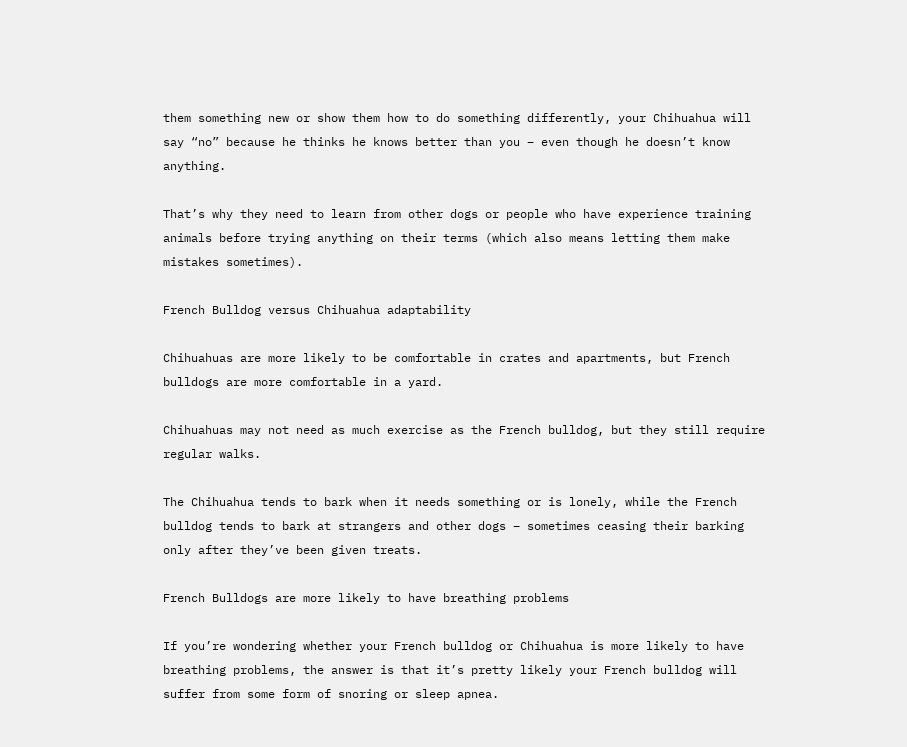them something new or show them how to do something differently, your Chihuahua will say “no” because he thinks he knows better than you – even though he doesn’t know anything.

That’s why they need to learn from other dogs or people who have experience training animals before trying anything on their terms (which also means letting them make mistakes sometimes).

French Bulldog versus Chihuahua adaptability

Chihuahuas are more likely to be comfortable in crates and apartments, but French bulldogs are more comfortable in a yard.

Chihuahuas may not need as much exercise as the French bulldog, but they still require regular walks.

The Chihuahua tends to bark when it needs something or is lonely, while the French bulldog tends to bark at strangers and other dogs – sometimes ceasing their barking only after they’ve been given treats.

French Bulldogs are more likely to have breathing problems

If you’re wondering whether your French bulldog or Chihuahua is more likely to have breathing problems, the answer is that it’s pretty likely your French bulldog will suffer from some form of snoring or sleep apnea.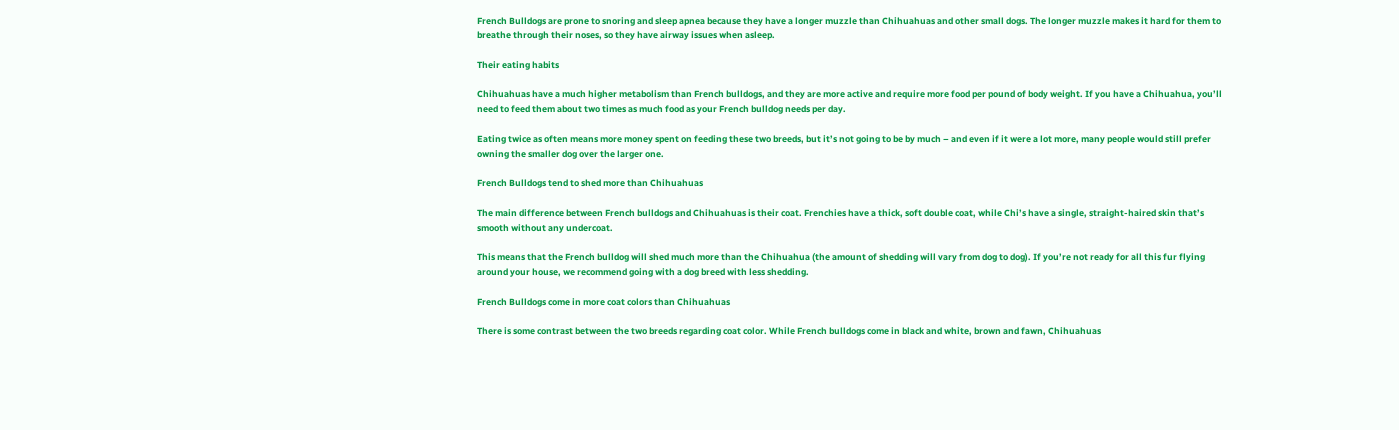French Bulldogs are prone to snoring and sleep apnea because they have a longer muzzle than Chihuahuas and other small dogs. The longer muzzle makes it hard for them to breathe through their noses, so they have airway issues when asleep.

Their eating habits

Chihuahuas have a much higher metabolism than French bulldogs, and they are more active and require more food per pound of body weight. If you have a Chihuahua, you’ll need to feed them about two times as much food as your French bulldog needs per day.

Eating twice as often means more money spent on feeding these two breeds, but it’s not going to be by much – and even if it were a lot more, many people would still prefer owning the smaller dog over the larger one.

French Bulldogs tend to shed more than Chihuahuas

The main difference between French bulldogs and Chihuahuas is their coat. Frenchies have a thick, soft double coat, while Chi’s have a single, straight-haired skin that’s smooth without any undercoat.

This means that the French bulldog will shed much more than the Chihuahua (the amount of shedding will vary from dog to dog). If you’re not ready for all this fur flying around your house, we recommend going with a dog breed with less shedding.

French Bulldogs come in more coat colors than Chihuahuas

There is some contrast between the two breeds regarding coat color. While French bulldogs come in black and white, brown and fawn, Chihuahuas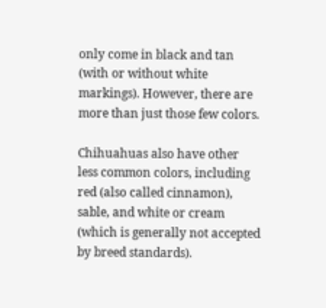only come in black and tan (with or without white markings). However, there are more than just those few colors.

Chihuahuas also have other less common colors, including red (also called cinnamon), sable, and white or cream (which is generally not accepted by breed standards).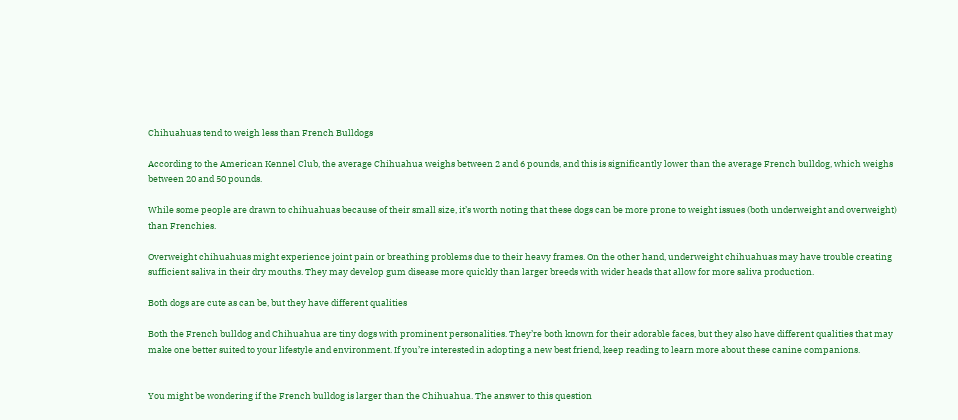Chihuahuas tend to weigh less than French Bulldogs

According to the American Kennel Club, the average Chihuahua weighs between 2 and 6 pounds, and this is significantly lower than the average French bulldog, which weighs between 20 and 50 pounds.

While some people are drawn to chihuahuas because of their small size, it’s worth noting that these dogs can be more prone to weight issues (both underweight and overweight) than Frenchies.

Overweight chihuahuas might experience joint pain or breathing problems due to their heavy frames. On the other hand, underweight chihuahuas may have trouble creating sufficient saliva in their dry mouths. They may develop gum disease more quickly than larger breeds with wider heads that allow for more saliva production.

Both dogs are cute as can be, but they have different qualities

Both the French bulldog and Chihuahua are tiny dogs with prominent personalities. They’re both known for their adorable faces, but they also have different qualities that may make one better suited to your lifestyle and environment. If you’re interested in adopting a new best friend, keep reading to learn more about these canine companions.


You might be wondering if the French bulldog is larger than the Chihuahua. The answer to this question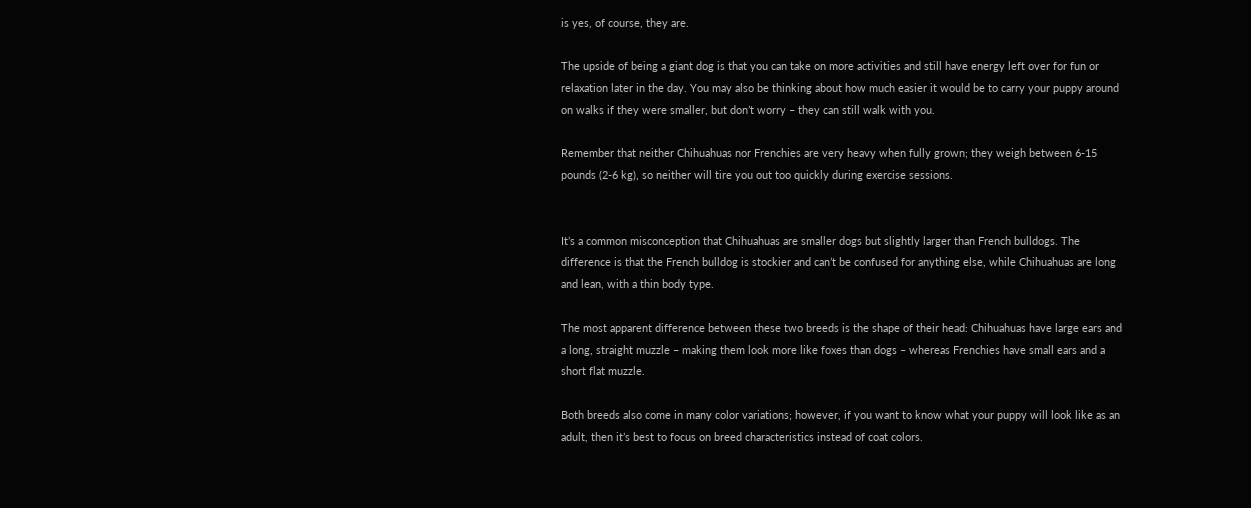is yes, of course, they are.

The upside of being a giant dog is that you can take on more activities and still have energy left over for fun or relaxation later in the day. You may also be thinking about how much easier it would be to carry your puppy around on walks if they were smaller, but don’t worry – they can still walk with you.

Remember that neither Chihuahuas nor Frenchies are very heavy when fully grown; they weigh between 6-15 pounds (2-6 kg), so neither will tire you out too quickly during exercise sessions.


It’s a common misconception that Chihuahuas are smaller dogs but slightly larger than French bulldogs. The difference is that the French bulldog is stockier and can’t be confused for anything else, while Chihuahuas are long and lean, with a thin body type.

The most apparent difference between these two breeds is the shape of their head: Chihuahuas have large ears and a long, straight muzzle – making them look more like foxes than dogs – whereas Frenchies have small ears and a short flat muzzle.

Both breeds also come in many color variations; however, if you want to know what your puppy will look like as an adult, then it’s best to focus on breed characteristics instead of coat colors.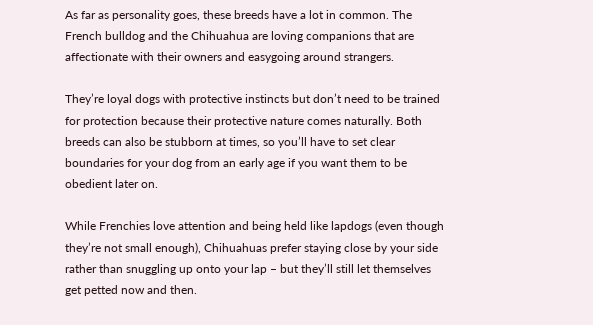As far as personality goes, these breeds have a lot in common. The French bulldog and the Chihuahua are loving companions that are affectionate with their owners and easygoing around strangers.

They’re loyal dogs with protective instincts but don’t need to be trained for protection because their protective nature comes naturally. Both breeds can also be stubborn at times, so you’ll have to set clear boundaries for your dog from an early age if you want them to be obedient later on.

While Frenchies love attention and being held like lapdogs (even though they’re not small enough), Chihuahuas prefer staying close by your side rather than snuggling up onto your lap – but they’ll still let themselves get petted now and then.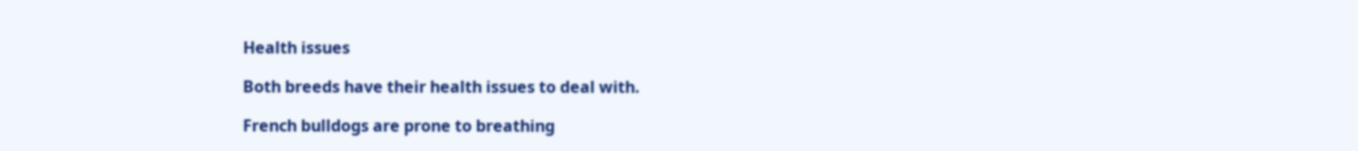Health issues

Both breeds have their health issues to deal with.

French bulldogs are prone to breathing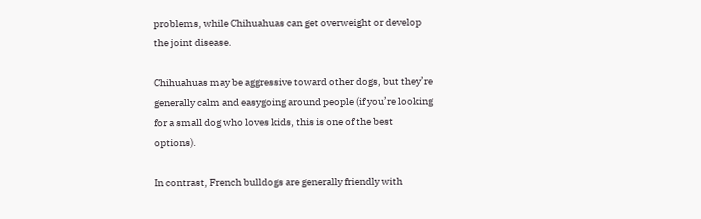problems, while Chihuahuas can get overweight or develop the joint disease.

Chihuahuas may be aggressive toward other dogs, but they’re generally calm and easygoing around people (if you’re looking for a small dog who loves kids, this is one of the best options).

In contrast, French bulldogs are generally friendly with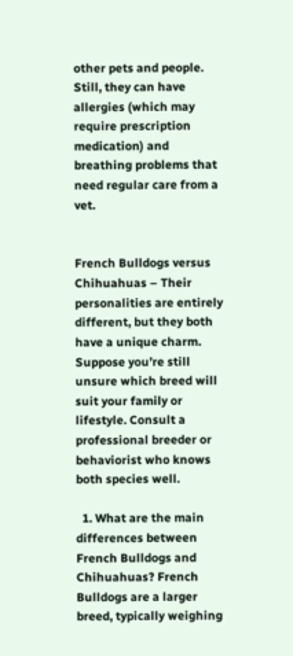other pets and people. Still, they can have allergies (which may require prescription medication) and breathing problems that need regular care from a vet.


French Bulldogs versus Chihuahuas – Their personalities are entirely different, but they both have a unique charm. Suppose you’re still unsure which breed will suit your family or lifestyle. Consult a professional breeder or behaviorist who knows both species well.

  1. What are the main differences between French Bulldogs and Chihuahuas? French Bulldogs are a larger breed, typically weighing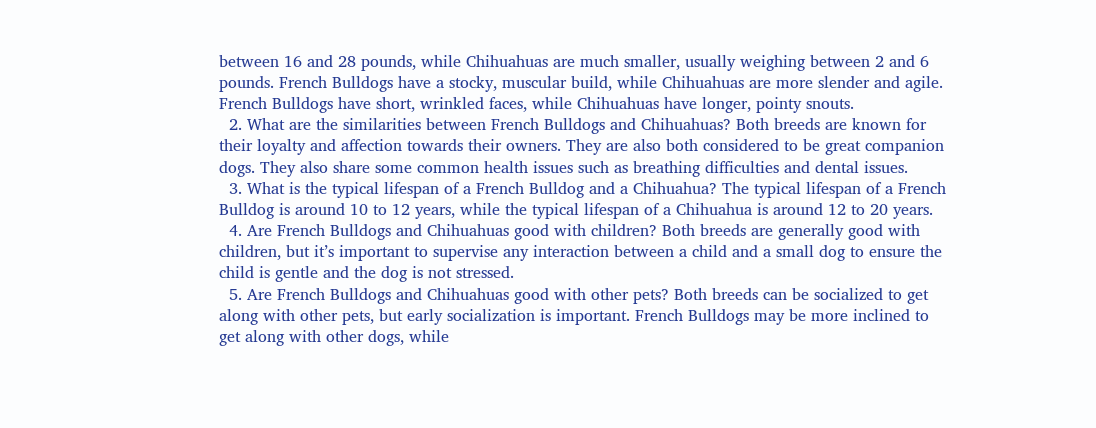between 16 and 28 pounds, while Chihuahuas are much smaller, usually weighing between 2 and 6 pounds. French Bulldogs have a stocky, muscular build, while Chihuahuas are more slender and agile. French Bulldogs have short, wrinkled faces, while Chihuahuas have longer, pointy snouts.
  2. What are the similarities between French Bulldogs and Chihuahuas? Both breeds are known for their loyalty and affection towards their owners. They are also both considered to be great companion dogs. They also share some common health issues such as breathing difficulties and dental issues.
  3. What is the typical lifespan of a French Bulldog and a Chihuahua? The typical lifespan of a French Bulldog is around 10 to 12 years, while the typical lifespan of a Chihuahua is around 12 to 20 years.
  4. Are French Bulldogs and Chihuahuas good with children? Both breeds are generally good with children, but it’s important to supervise any interaction between a child and a small dog to ensure the child is gentle and the dog is not stressed.
  5. Are French Bulldogs and Chihuahuas good with other pets? Both breeds can be socialized to get along with other pets, but early socialization is important. French Bulldogs may be more inclined to get along with other dogs, while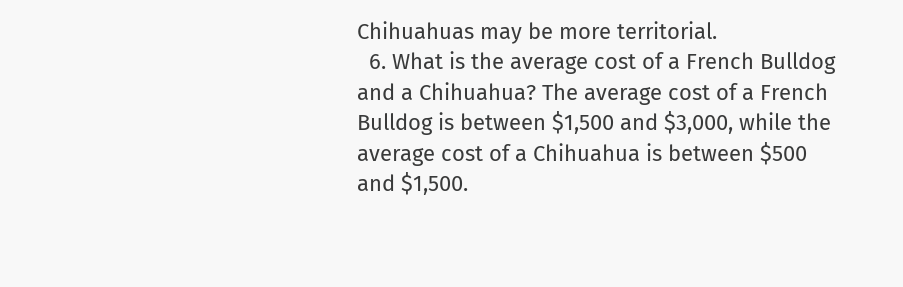Chihuahuas may be more territorial.
  6. What is the average cost of a French Bulldog and a Chihuahua? The average cost of a French Bulldog is between $1,500 and $3,000, while the average cost of a Chihuahua is between $500 and $1,500.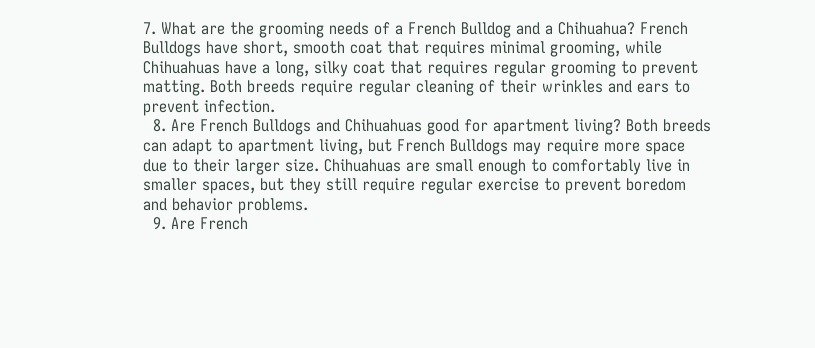7. What are the grooming needs of a French Bulldog and a Chihuahua? French Bulldogs have short, smooth coat that requires minimal grooming, while Chihuahuas have a long, silky coat that requires regular grooming to prevent matting. Both breeds require regular cleaning of their wrinkles and ears to prevent infection.
  8. Are French Bulldogs and Chihuahuas good for apartment living? Both breeds can adapt to apartment living, but French Bulldogs may require more space due to their larger size. Chihuahuas are small enough to comfortably live in smaller spaces, but they still require regular exercise to prevent boredom and behavior problems.
  9. Are French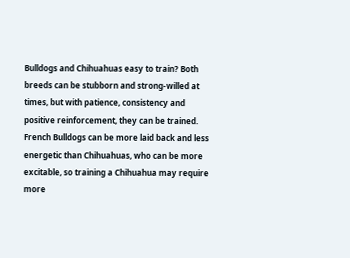Bulldogs and Chihuahuas easy to train? Both breeds can be stubborn and strong-willed at times, but with patience, consistency and positive reinforcement, they can be trained. French Bulldogs can be more laid back and less energetic than Chihuahuas, who can be more excitable, so training a Chihuahua may require more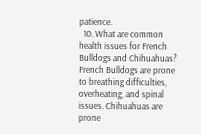patience.
  10. What are common health issues for French Bulldogs and Chihuahuas? French Bulldogs are prone to breathing difficulties, overheating, and spinal issues. Chihuahuas are prone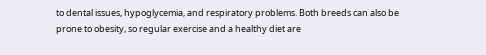to dental issues, hypoglycemia, and respiratory problems. Both breeds can also be prone to obesity, so regular exercise and a healthy diet are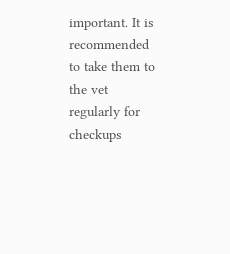important. It is recommended to take them to the vet regularly for checkups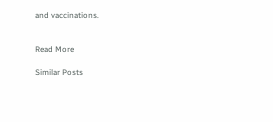and vaccinations.


Read More

Similar Posts